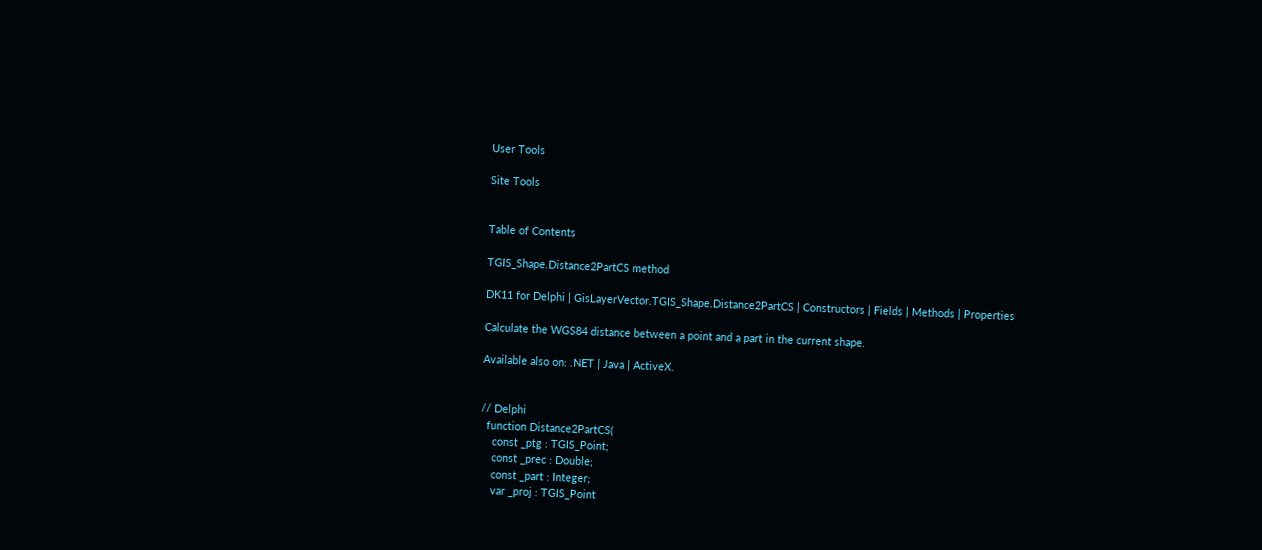User Tools

Site Tools


Table of Contents

TGIS_Shape.Distance2PartCS method

DK11 for Delphi | GisLayerVector.TGIS_Shape.Distance2PartCS | Constructors | Fields | Methods | Properties

Calculate the WGS84 distance between a point and a part in the current shape.

Available also on: .NET | Java | ActiveX.


// Delphi
  function Distance2PartCS(
    const _ptg : TGIS_Point;
    const _prec : Double;
    const _part : Integer;
    var _proj : TGIS_Point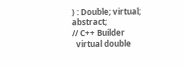) : Double; virtual; abstract;
// C++ Builder
  virtual double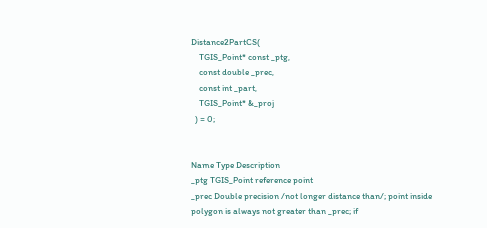Distance2PartCS(
    TGIS_Point* const _ptg,
    const double _prec,
    const int _part,
    TGIS_Point* &_proj
  ) = 0;


Name Type Description
_ptg TGIS_Point reference point
_prec Double precision /not longer distance than/; point inside polygon is always not greater than _prec; if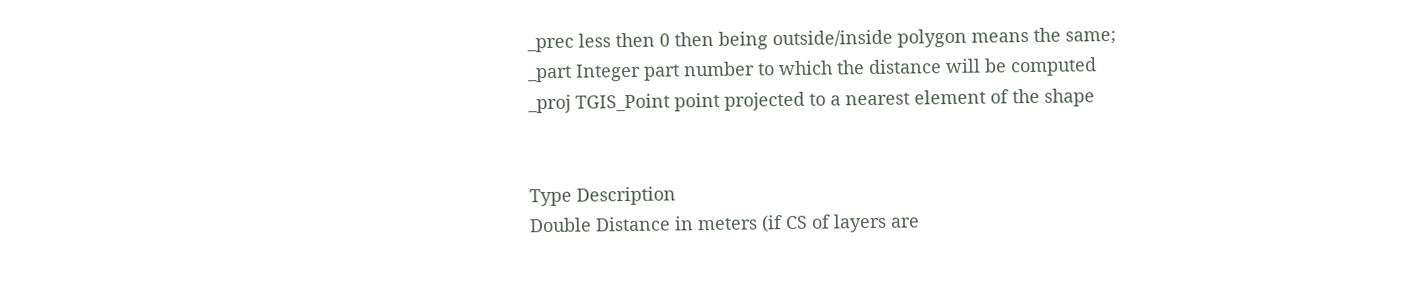_prec less then 0 then being outside/inside polygon means the same;
_part Integer part number to which the distance will be computed
_proj TGIS_Point point projected to a nearest element of the shape


Type Description
Double Distance in meters (if CS of layers are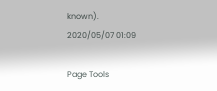known).
2020/05/07 01:09

Page Tools